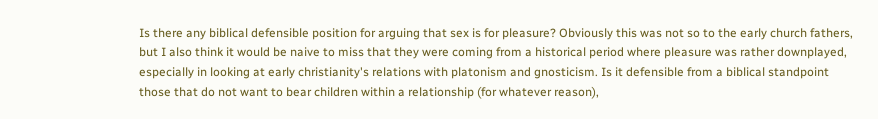Is there any biblical defensible position for arguing that sex is for pleasure? Obviously this was not so to the early church fathers, but I also think it would be naive to miss that they were coming from a historical period where pleasure was rather downplayed, especially in looking at early christianity's relations with platonism and gnosticism. Is it defensible from a biblical standpoint those that do not want to bear children within a relationship (for whatever reason),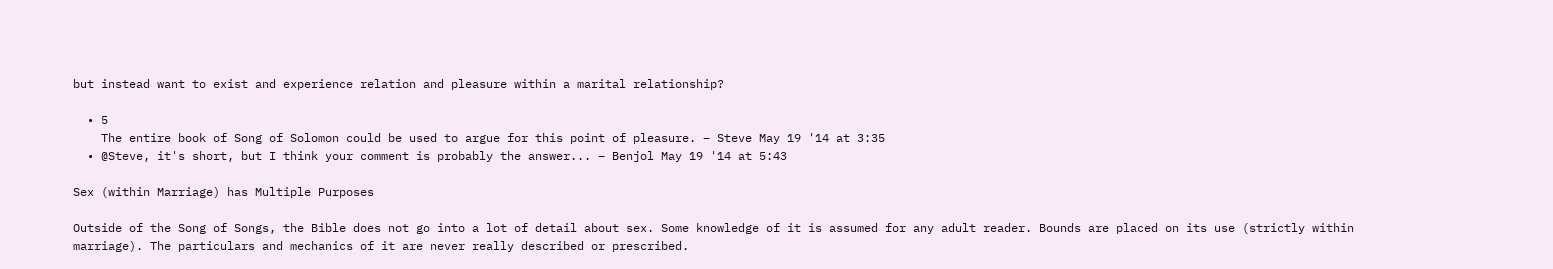but instead want to exist and experience relation and pleasure within a marital relationship?

  • 5
    The entire book of Song of Solomon could be used to argue for this point of pleasure. – Steve May 19 '14 at 3:35
  • @Steve, it's short, but I think your comment is probably the answer... – Benjol May 19 '14 at 5:43

Sex (within Marriage) has Multiple Purposes

Outside of the Song of Songs, the Bible does not go into a lot of detail about sex. Some knowledge of it is assumed for any adult reader. Bounds are placed on its use (strictly within marriage). The particulars and mechanics of it are never really described or prescribed.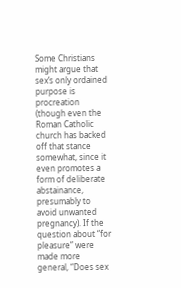Some Christians might argue that sex’s only ordained purpose is procreation (though even the Roman Catholic church has backed off that stance somewhat, since it even promotes a form of deliberate abstainance, presumably to avoid unwanted pregnancy). If the question about “for pleasure” were made more general, “Does sex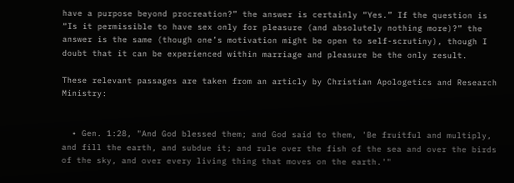have a purpose beyond procreation?” the answer is certainly “Yes.” If the question is “Is it permissible to have sex only for pleasure (and absolutely nothing more)?” the answer is the same (though one’s motivation might be open to self-scrutiny), though I doubt that it can be experienced within marriage and pleasure be the only result.

These relevant passages are taken from an articly by Christian Apologetics and Research Ministry:


  • Gen. 1:28, "And God blessed them; and God said to them, 'Be fruitful and multiply, and fill the earth, and subdue it; and rule over the fish of the sea and over the birds of the sky, and over every living thing that moves on the earth.'"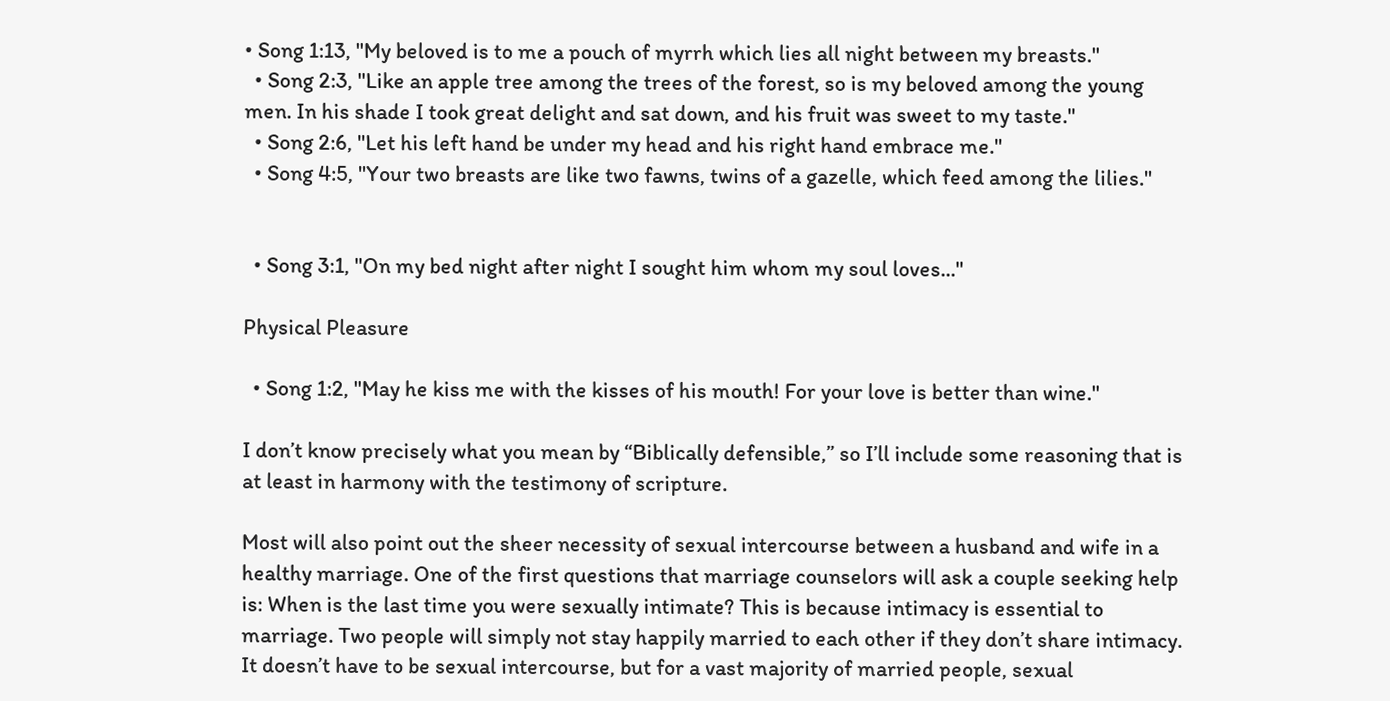• Song 1:13, "My beloved is to me a pouch of myrrh which lies all night between my breasts."
  • Song 2:3, "Like an apple tree among the trees of the forest, so is my beloved among the young men. In his shade I took great delight and sat down, and his fruit was sweet to my taste."
  • Song 2:6, "Let his left hand be under my head and his right hand embrace me."
  • Song 4:5, "Your two breasts are like two fawns, twins of a gazelle, which feed among the lilies."


  • Song 3:1, "On my bed night after night I sought him whom my soul loves..."

Physical Pleasure

  • Song 1:2, "May he kiss me with the kisses of his mouth! For your love is better than wine."

I don’t know precisely what you mean by “Biblically defensible,” so I’ll include some reasoning that is at least in harmony with the testimony of scripture.

Most will also point out the sheer necessity of sexual intercourse between a husband and wife in a healthy marriage. One of the first questions that marriage counselors will ask a couple seeking help is: When is the last time you were sexually intimate? This is because intimacy is essential to marriage. Two people will simply not stay happily married to each other if they don’t share intimacy. It doesn’t have to be sexual intercourse, but for a vast majority of married people, sexual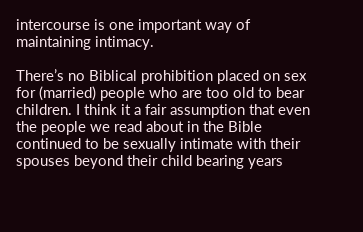intercourse is one important way of maintaining intimacy.

There’s no Biblical prohibition placed on sex for (married) people who are too old to bear children. I think it a fair assumption that even the people we read about in the Bible continued to be sexually intimate with their spouses beyond their child bearing years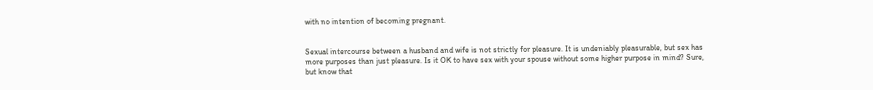with no intention of becoming pregnant.


Sexual intercourse between a husband and wife is not strictly for pleasure. It is undeniably pleasurable, but sex has more purposes than just pleasure. Is it OK to have sex with your spouse without some higher purpose in mind? Sure, but know that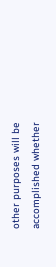other purposes will be accomplished whether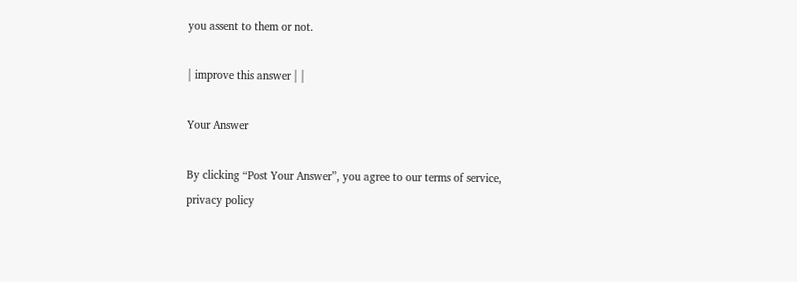you assent to them or not.

| improve this answer | |

Your Answer

By clicking “Post Your Answer”, you agree to our terms of service, privacy policy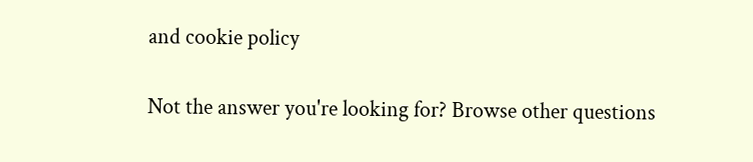and cookie policy

Not the answer you're looking for? Browse other questions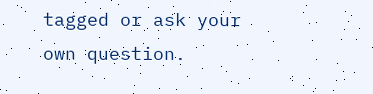tagged or ask your own question.